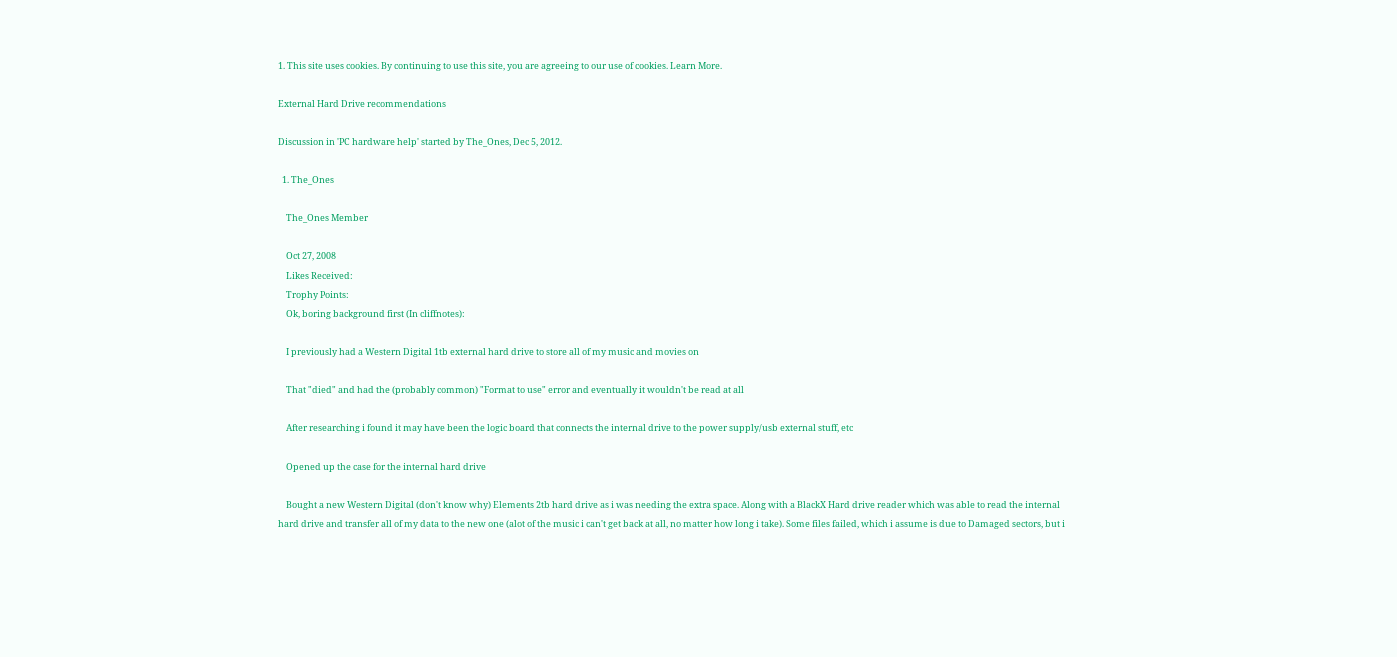1. This site uses cookies. By continuing to use this site, you are agreeing to our use of cookies. Learn More.

External Hard Drive recommendations

Discussion in 'PC hardware help' started by The_Ones, Dec 5, 2012.

  1. The_Ones

    The_Ones Member

    Oct 27, 2008
    Likes Received:
    Trophy Points:
    Ok, boring background first (In cliffnotes):

    I previously had a Western Digital 1tb external hard drive to store all of my music and movies on

    That "died" and had the (probably common) "Format to use" error and eventually it wouldn't be read at all

    After researching i found it may have been the logic board that connects the internal drive to the power supply/usb external stuff, etc

    Opened up the case for the internal hard drive

    Bought a new Western Digital (don't know why) Elements 2tb hard drive as i was needing the extra space. Along with a BlackX Hard drive reader which was able to read the internal hard drive and transfer all of my data to the new one (alot of the music i can't get back at all, no matter how long i take). Some files failed, which i assume is due to Damaged sectors, but i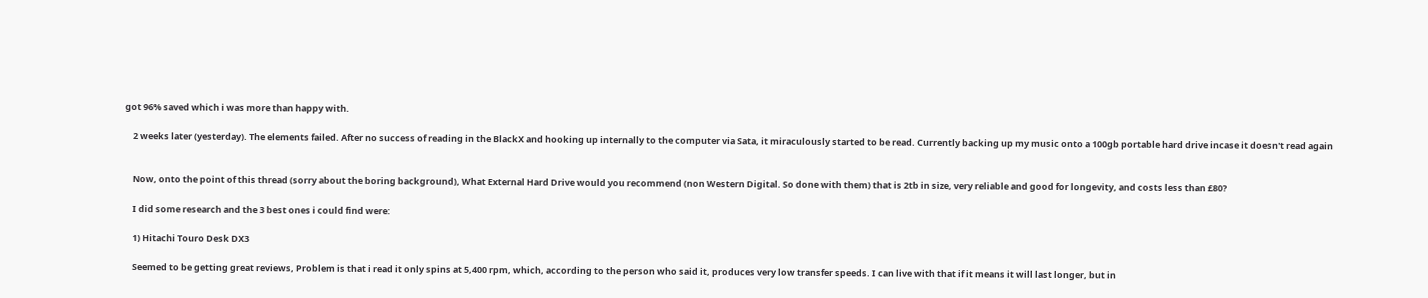got 96% saved which i was more than happy with.

    2 weeks later (yesterday). The elements failed. After no success of reading in the BlackX and hooking up internally to the computer via Sata, it miraculously started to be read. Currently backing up my music onto a 100gb portable hard drive incase it doesn't read again


    Now, onto the point of this thread (sorry about the boring background), What External Hard Drive would you recommend (non Western Digital. So done with them) that is 2tb in size, very reliable and good for longevity, and costs less than £80?

    I did some research and the 3 best ones i could find were:

    1) Hitachi Touro Desk DX3

    Seemed to be getting great reviews, Problem is that i read it only spins at 5,400 rpm, which, according to the person who said it, produces very low transfer speeds. I can live with that if it means it will last longer, but in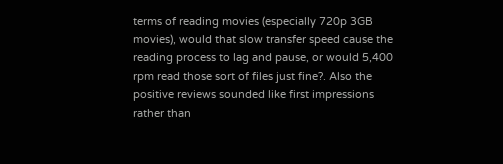terms of reading movies (especially 720p 3GB movies), would that slow transfer speed cause the reading process to lag and pause, or would 5,400 rpm read those sort of files just fine?. Also the positive reviews sounded like first impressions rather than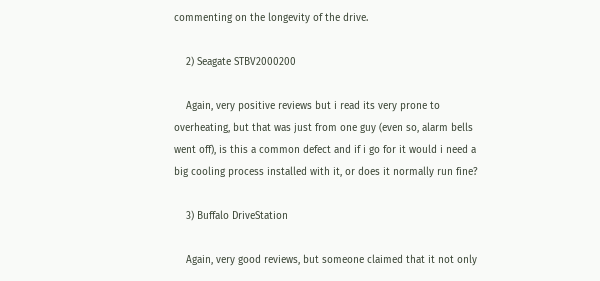commenting on the longevity of the drive.

    2) Seagate STBV2000200

    Again, very positive reviews but i read its very prone to overheating, but that was just from one guy (even so, alarm bells went off), is this a common defect and if i go for it would i need a big cooling process installed with it, or does it normally run fine?

    3) Buffalo DriveStation

    Again, very good reviews, but someone claimed that it not only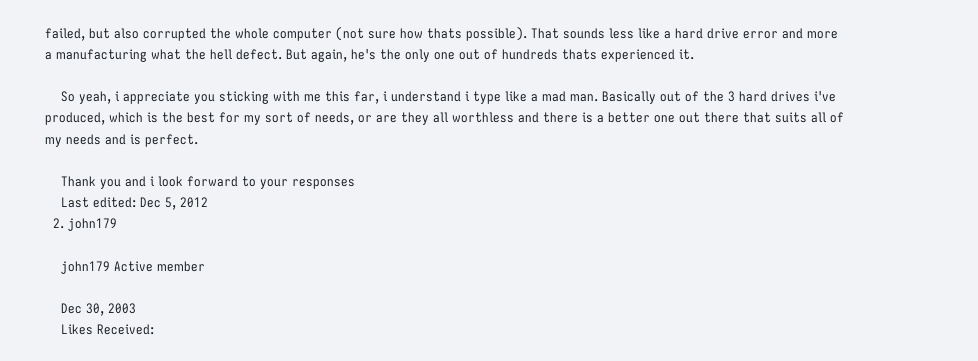failed, but also corrupted the whole computer (not sure how thats possible). That sounds less like a hard drive error and more a manufacturing what the hell defect. But again, he's the only one out of hundreds thats experienced it.

    So yeah, i appreciate you sticking with me this far, i understand i type like a mad man. Basically out of the 3 hard drives i've produced, which is the best for my sort of needs, or are they all worthless and there is a better one out there that suits all of my needs and is perfect.

    Thank you and i look forward to your responses
    Last edited: Dec 5, 2012
  2. john179

    john179 Active member

    Dec 30, 2003
    Likes Received: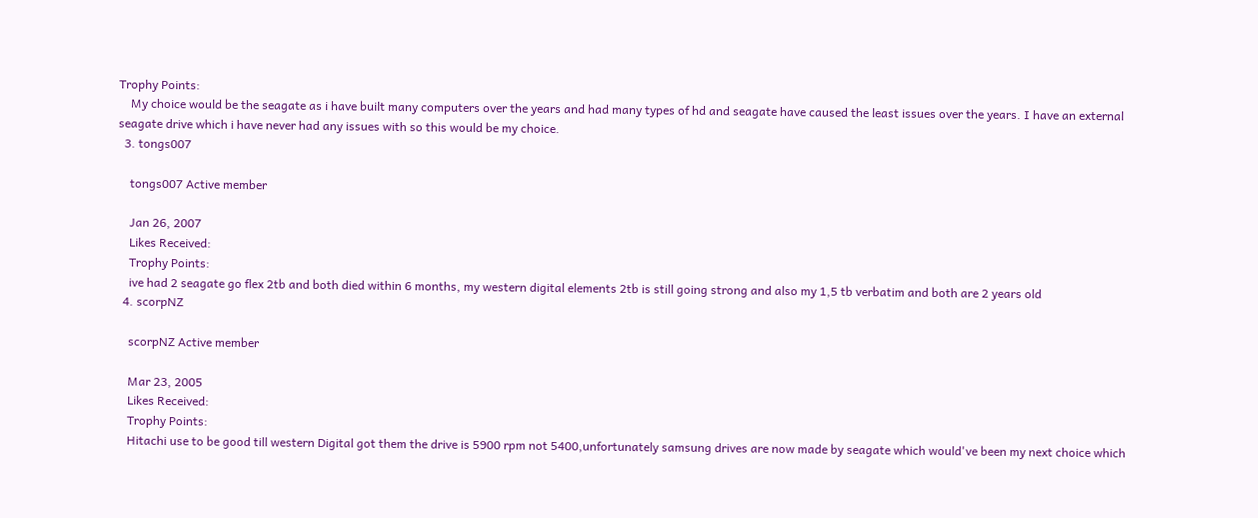Trophy Points:
    My choice would be the seagate as i have built many computers over the years and had many types of hd and seagate have caused the least issues over the years. I have an external seagate drive which i have never had any issues with so this would be my choice.
  3. tongs007

    tongs007 Active member

    Jan 26, 2007
    Likes Received:
    Trophy Points:
    ive had 2 seagate go flex 2tb and both died within 6 months, my western digital elements 2tb is still going strong and also my 1,5 tb verbatim and both are 2 years old
  4. scorpNZ

    scorpNZ Active member

    Mar 23, 2005
    Likes Received:
    Trophy Points:
    Hitachi use to be good till western Digital got them the drive is 5900 rpm not 5400,unfortunately samsung drives are now made by seagate which would've been my next choice which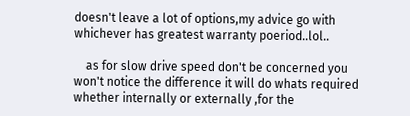doesn't leave a lot of options,my advice go with whichever has greatest warranty poeriod..lol..

    as for slow drive speed don't be concerned you won't notice the difference it will do whats required whether internally or externally ,for the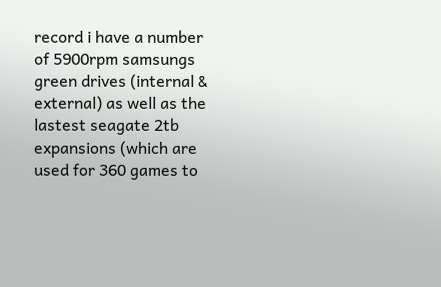record i have a number of 5900rpm samsungs green drives (internal & external) as well as the lastest seagate 2tb expansions (which are used for 360 games to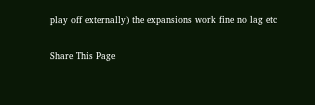play off externally) the expansions work fine no lag etc

Share This Page